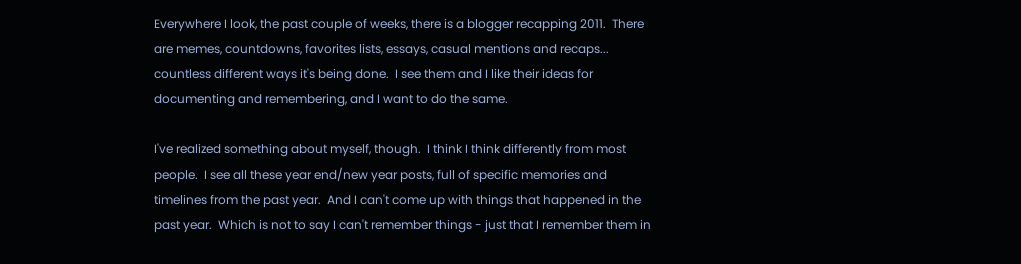Everywhere I look, the past couple of weeks, there is a blogger recapping 2011.  There are memes, countdowns, favorites lists, essays, casual mentions and recaps... countless different ways it's being done.  I see them and I like their ideas for documenting and remembering, and I want to do the same.

I've realized something about myself, though.  I think I think differently from most people.  I see all these year end/new year posts, full of specific memories and timelines from the past year.  And I can't come up with things that happened in the past year.  Which is not to say I can't remember things - just that I remember them in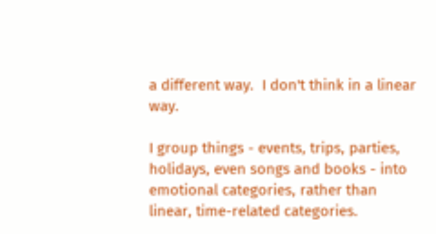a different way.  I don't think in a linear way.

I group things - events, trips, parties, holidays, even songs and books - into emotional categories, rather than linear, time-related categories.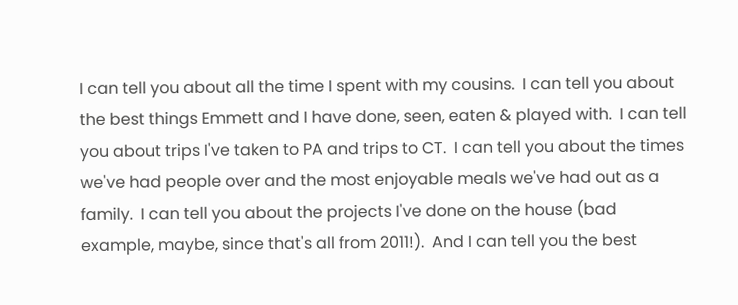I can tell you about all the time I spent with my cousins.  I can tell you about the best things Emmett and I have done, seen, eaten & played with.  I can tell you about trips I've taken to PA and trips to CT.  I can tell you about the times we've had people over and the most enjoyable meals we've had out as a family.  I can tell you about the projects I've done on the house (bad example, maybe, since that's all from 2011!).  And I can tell you the best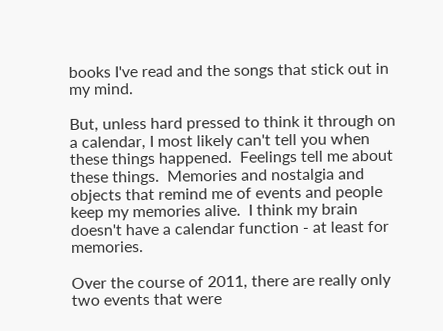books I've read and the songs that stick out in my mind.

But, unless hard pressed to think it through on a calendar, I most likely can't tell you when these things happened.  Feelings tell me about these things.  Memories and nostalgia and objects that remind me of events and people keep my memories alive.  I think my brain doesn't have a calendar function - at least for memories.

Over the course of 2011, there are really only two events that were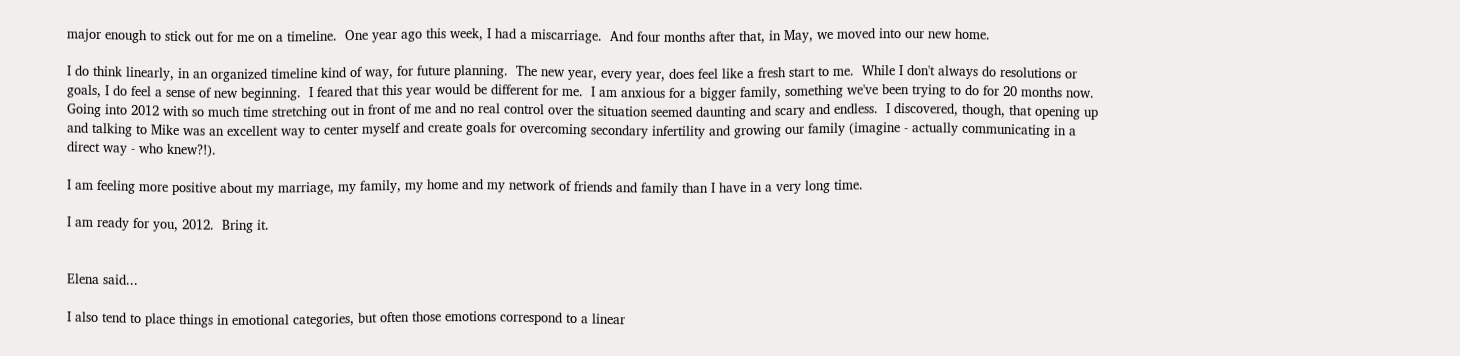major enough to stick out for me on a timeline.  One year ago this week, I had a miscarriage.  And four months after that, in May, we moved into our new home.

I do think linearly, in an organized timeline kind of way, for future planning.  The new year, every year, does feel like a fresh start to me.  While I don't always do resolutions or goals, I do feel a sense of new beginning.  I feared that this year would be different for me.  I am anxious for a bigger family, something we've been trying to do for 20 months now.  Going into 2012 with so much time stretching out in front of me and no real control over the situation seemed daunting and scary and endless.  I discovered, though, that opening up and talking to Mike was an excellent way to center myself and create goals for overcoming secondary infertility and growing our family (imagine - actually communicating in a direct way - who knew?!).

I am feeling more positive about my marriage, my family, my home and my network of friends and family than I have in a very long time.

I am ready for you, 2012.  Bring it.


Elena said...

I also tend to place things in emotional categories, but often those emotions correspond to a linear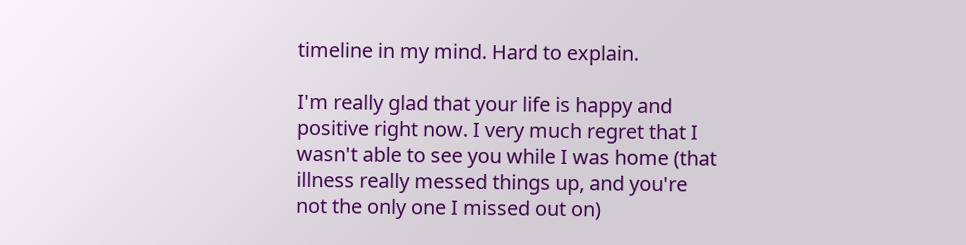timeline in my mind. Hard to explain.

I'm really glad that your life is happy and positive right now. I very much regret that I wasn't able to see you while I was home (that illness really messed things up, and you're not the only one I missed out on)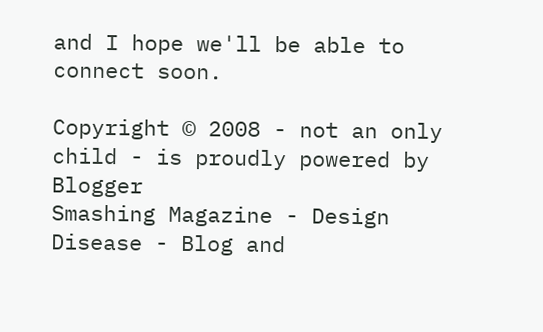and I hope we'll be able to connect soon.

Copyright © 2008 - not an only child - is proudly powered by Blogger
Smashing Magazine - Design Disease - Blog and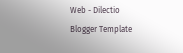Web - Dilectio Blogger Template